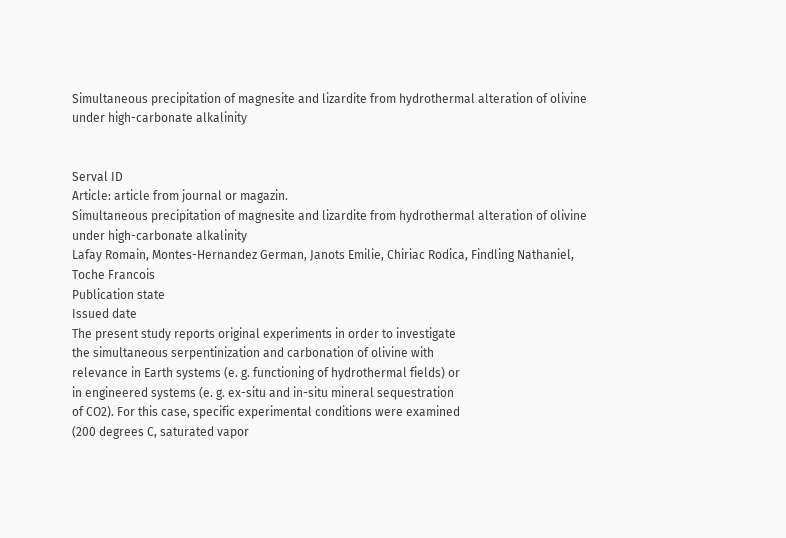Simultaneous precipitation of magnesite and lizardite from hydrothermal alteration of olivine under high-carbonate alkalinity


Serval ID
Article: article from journal or magazin.
Simultaneous precipitation of magnesite and lizardite from hydrothermal alteration of olivine under high-carbonate alkalinity
Lafay Romain, Montes-Hernandez German, Janots Emilie, Chiriac Rodica, Findling Nathaniel, Toche Francois
Publication state
Issued date
The present study reports original experiments in order to investigate
the simultaneous serpentinization and carbonation of olivine with
relevance in Earth systems (e. g. functioning of hydrothermal fields) or
in engineered systems (e. g. ex-situ and in-situ mineral sequestration
of CO2). For this case, specific experimental conditions were examined
(200 degrees C, saturated vapor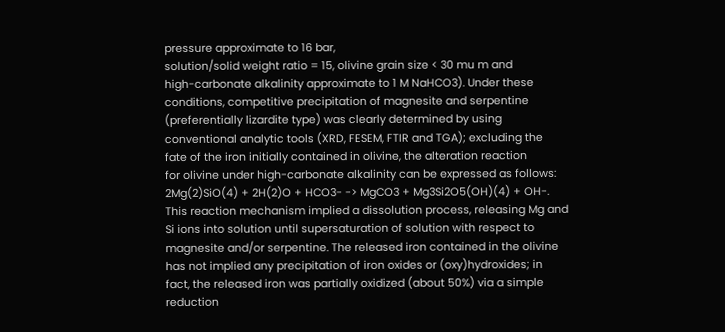pressure approximate to 16 bar,
solution/solid weight ratio = 15, olivine grain size < 30 mu m and
high-carbonate alkalinity approximate to 1 M NaHCO3). Under these
conditions, competitive precipitation of magnesite and serpentine
(preferentially lizardite type) was clearly determined by using
conventional analytic tools (XRD, FESEM, FTIR and TGA); excluding the
fate of the iron initially contained in olivine, the alteration reaction
for olivine under high-carbonate alkalinity can be expressed as follows:
2Mg(2)SiO(4) + 2H(2)O + HCO3- -> MgCO3 + Mg3Si2O5(OH)(4) + OH-.
This reaction mechanism implied a dissolution process, releasing Mg and
Si ions into solution until supersaturation of solution with respect to
magnesite and/or serpentine. The released iron contained in the olivine
has not implied any precipitation of iron oxides or (oxy)hydroxides; in
fact, the released iron was partially oxidized (about 50%) via a simple
reduction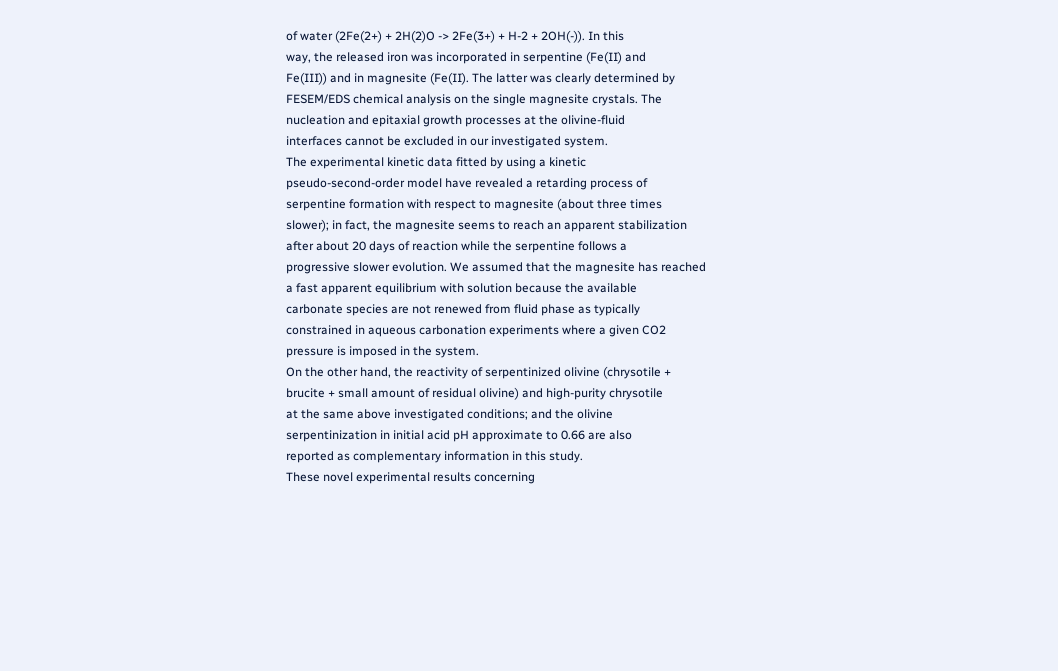of water (2Fe(2+) + 2H(2)O -> 2Fe(3+) + H-2 + 2OH(-)). In this
way, the released iron was incorporated in serpentine (Fe(II) and
Fe(III)) and in magnesite (Fe(II). The latter was clearly determined by
FESEM/EDS chemical analysis on the single magnesite crystals. The
nucleation and epitaxial growth processes at the olivine-fluid
interfaces cannot be excluded in our investigated system.
The experimental kinetic data fitted by using a kinetic
pseudo-second-order model have revealed a retarding process of
serpentine formation with respect to magnesite (about three times
slower); in fact, the magnesite seems to reach an apparent stabilization
after about 20 days of reaction while the serpentine follows a
progressive slower evolution. We assumed that the magnesite has reached
a fast apparent equilibrium with solution because the available
carbonate species are not renewed from fluid phase as typically
constrained in aqueous carbonation experiments where a given CO2
pressure is imposed in the system.
On the other hand, the reactivity of serpentinized olivine (chrysotile +
brucite + small amount of residual olivine) and high-purity chrysotile
at the same above investigated conditions; and the olivine
serpentinization in initial acid pH approximate to 0.66 are also
reported as complementary information in this study.
These novel experimental results concerning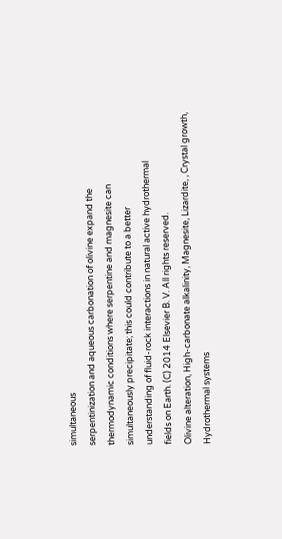simultaneous
serpentinization and aqueous carbonation of olivine expand the
thermodynamic conditions where serpentine and magnesite can
simultaneously precipitate; this could contribute to a better
understanding of fluid-rock interactions in natural active hydrothermal
fields on Earth. (C) 2014 Elsevier B. V. All rights reserved.
Olivine alteration, High-carbonate alkalinity, Magnesite, Lizardite, , Crystal growth, Hydrothermal systems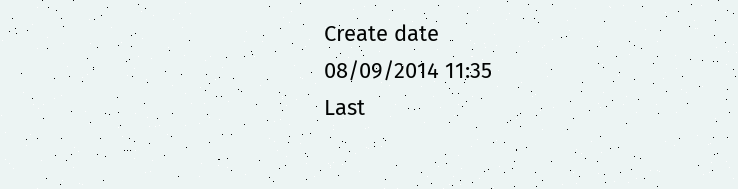Create date
08/09/2014 11:35
Last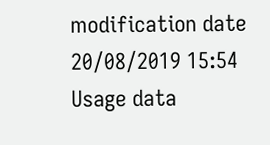modification date
20/08/2019 15:54
Usage data